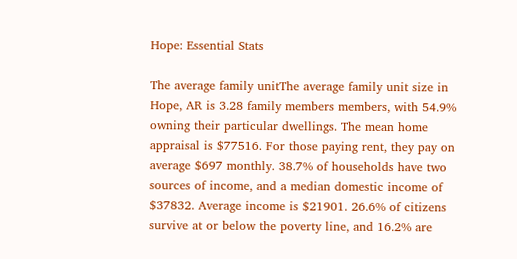Hope: Essential Stats

The average family unitThe average family unit size in Hope, AR is 3.28 family members members, with 54.9% owning their particular dwellings. The mean home appraisal is $77516. For those paying rent, they pay on average $697 monthly. 38.7% of households have two sources of income, and a median domestic income of $37832. Average income is $21901. 26.6% of citizens survive at or below the poverty line, and 16.2% are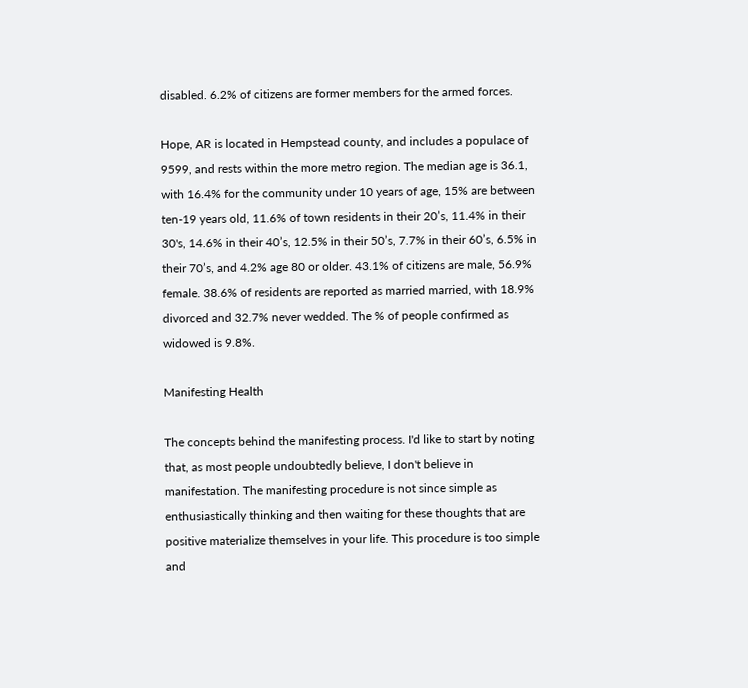disabled. 6.2% of citizens are former members for the armed forces.

Hope, AR is located in Hempstead county, and includes a populace of 9599, and rests within the more metro region. The median age is 36.1, with 16.4% for the community under 10 years of age, 15% are between ten-19 years old, 11.6% of town residents in their 20’s, 11.4% in their 30's, 14.6% in their 40’s, 12.5% in their 50’s, 7.7% in their 60’s, 6.5% in their 70’s, and 4.2% age 80 or older. 43.1% of citizens are male, 56.9% female. 38.6% of residents are reported as married married, with 18.9% divorced and 32.7% never wedded. The % of people confirmed as widowed is 9.8%.

Manifesting Health

The concepts behind the manifesting process. I'd like to start by noting that, as most people undoubtedly believe, I don't believe in manifestation. The manifesting procedure is not since simple as enthusiastically thinking and then waiting for these thoughts that are positive materialize themselves in your life. This procedure is too simple and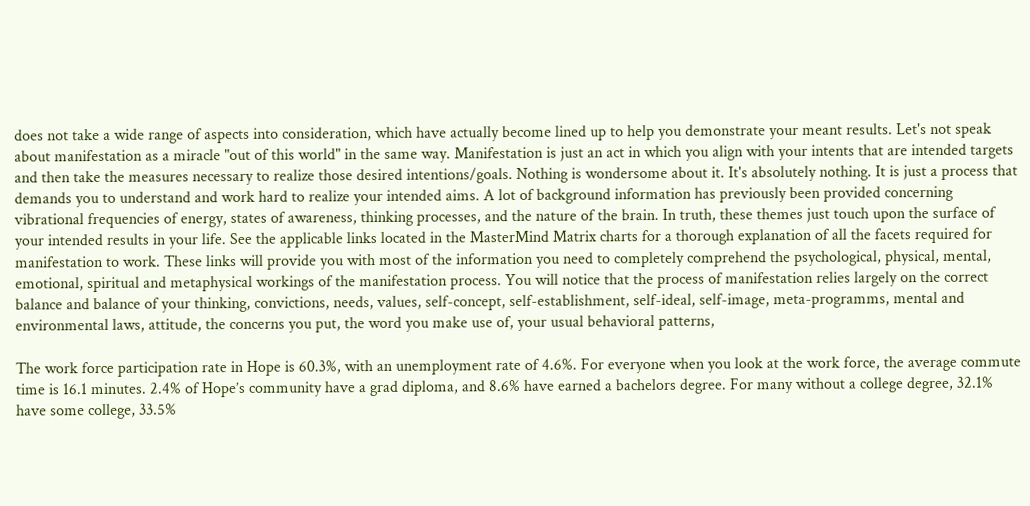does not take a wide range of aspects into consideration, which have actually become lined up to help you demonstrate your meant results. Let's not speak about manifestation as a miracle "out of this world" in the same way. Manifestation is just an act in which you align with your intents that are intended targets and then take the measures necessary to realize those desired intentions/goals. Nothing is wondersome about it. It's absolutely nothing. It is just a process that demands you to understand and work hard to realize your intended aims. A lot of background information has previously been provided concerning vibrational frequencies of energy, states of awareness, thinking processes, and the nature of the brain. In truth, these themes just touch upon the surface of your intended results in your life. See the applicable links located in the MasterMind Matrix charts for a thorough explanation of all the facets required for manifestation to work. These links will provide you with most of the information you need to completely comprehend the psychological, physical, mental, emotional, spiritual and metaphysical workings of the manifestation process. You will notice that the process of manifestation relies largely on the correct balance and balance of your thinking, convictions, needs, values, self-concept, self-establishment, self-ideal, self-image, meta-programms, mental and environmental laws, attitude, the concerns you put, the word you make use of, your usual behavioral patterns,

The work force participation rate in Hope is 60.3%, with an unemployment rate of 4.6%. For everyone when you look at the work force, the average commute time is 16.1 minutes. 2.4% of Hope’s community have a grad diploma, and 8.6% have earned a bachelors degree. For many without a college degree, 32.1% have some college, 33.5%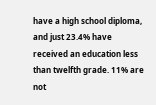have a high school diploma, and just 23.4% have received an education less than twelfth grade. 11% are not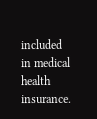included in medical health insurance.